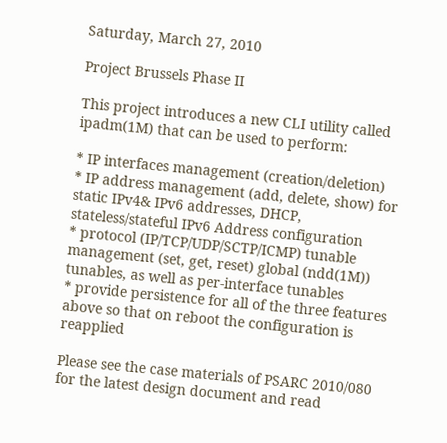Saturday, March 27, 2010

Project Brussels Phase II

This project introduces a new CLI utility called ipadm(1M) that can be used to perform:

* IP interfaces management (creation/deletion)
* IP address management (add, delete, show) for static IPv4& IPv6 addresses, DHCP, stateless/stateful IPv6 Address configuration
* protocol (IP/TCP/UDP/SCTP/ICMP) tunable management (set, get, reset) global (ndd(1M)) tunables, as well as per-interface tunables
* provide persistence for all of the three features above so that on reboot the configuration is reapplied

Please see the case materials of PSARC 2010/080 for the latest design document and read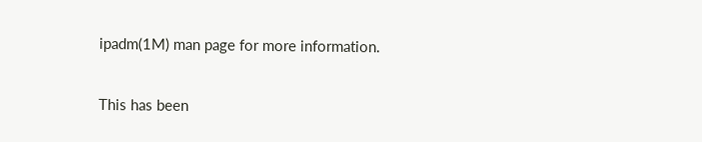ipadm(1M) man page for more information.

This has been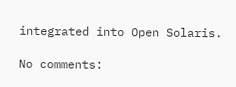integrated into Open Solaris.

No comments: